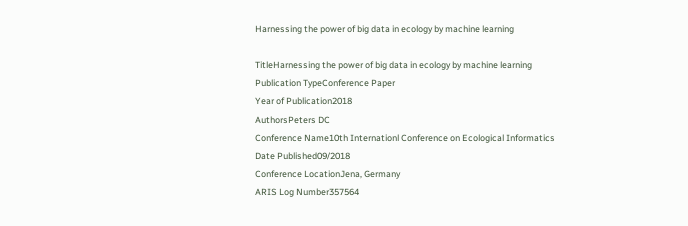Harnessing the power of big data in ecology by machine learning

TitleHarnessing the power of big data in ecology by machine learning
Publication TypeConference Paper
Year of Publication2018
AuthorsPeters DC
Conference Name10th Internationl Conference on Ecological Informatics
Date Published09/2018
Conference LocationJena, Germany
ARIS Log Number357564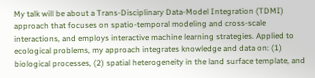My talk will be about a Trans-Disciplinary Data-Model Integration (TDMI) approach that focuses on spatio-temporal modeling and cross-scale interactions, and employs interactive machine learning strategies. Applied to ecological problems, my approach integrates knowledge and data on: (1) biological processes, (2) spatial heterogeneity in the land surface template, and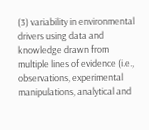(3) variability in environmental drivers using data and knowledge drawn from multiple lines of evidence (i.e., observations, experimental manipulations, analytical and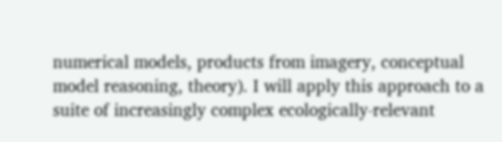numerical models, products from imagery, conceptual model reasoning, theory). I will apply this approach to a suite of increasingly complex ecologically-relevant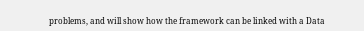problems, and will show how the framework can be linked with a Data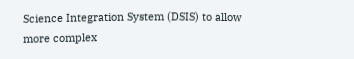Science Integration System (DSIS) to allow more complex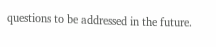questions to be addressed in the future.